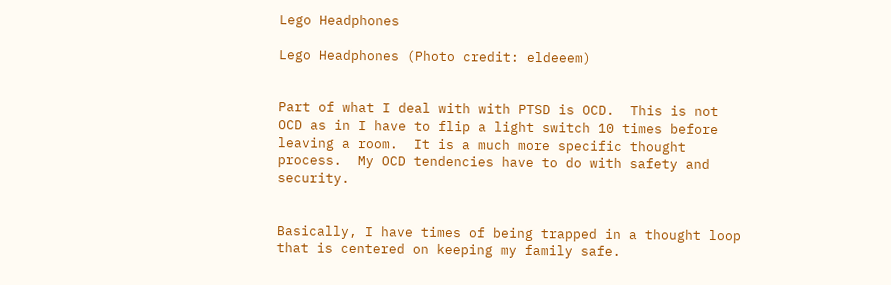Lego Headphones

Lego Headphones (Photo credit: eldeeem)


Part of what I deal with with PTSD is OCD.  This is not OCD as in I have to flip a light switch 10 times before leaving a room.  It is a much more specific thought process.  My OCD tendencies have to do with safety and security.


Basically, I have times of being trapped in a thought loop that is centered on keeping my family safe.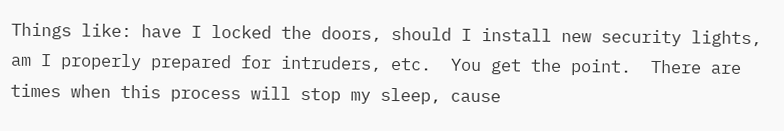Things like: have I locked the doors, should I install new security lights, am I properly prepared for intruders, etc.  You get the point.  There are times when this process will stop my sleep, cause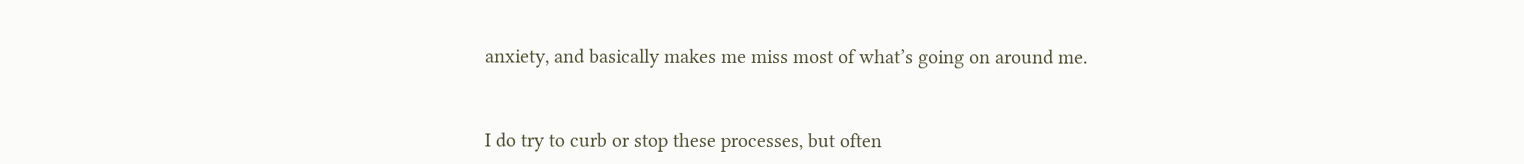anxiety, and basically makes me miss most of what’s going on around me.


I do try to curb or stop these processes, but often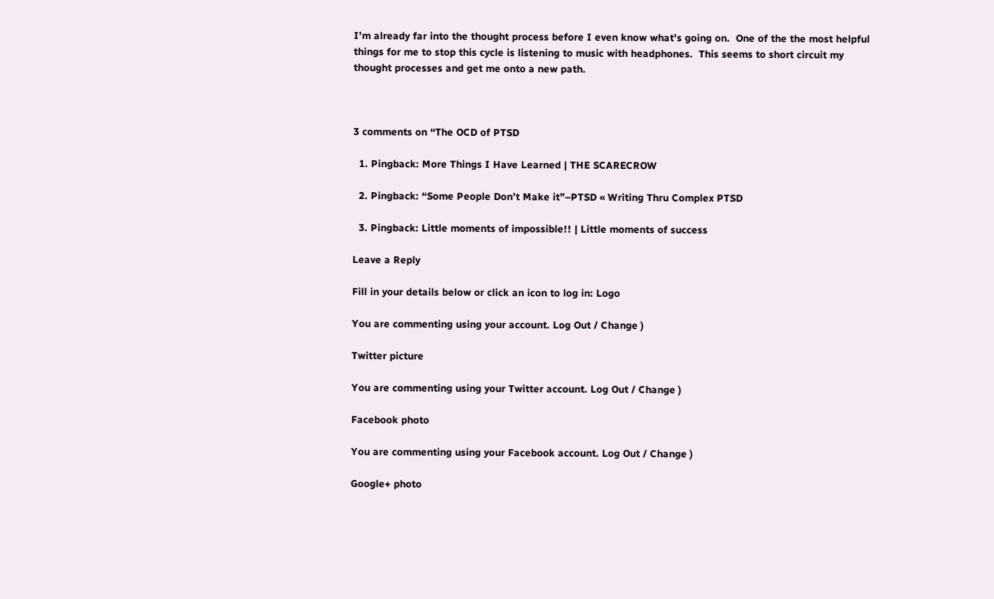I’m already far into the thought process before I even know what’s going on.  One of the the most helpful things for me to stop this cycle is listening to music with headphones.  This seems to short circuit my thought processes and get me onto a new path.



3 comments on “The OCD of PTSD

  1. Pingback: More Things I Have Learned | THE SCARECROW

  2. Pingback: “Some People Don’t Make it”–PTSD « Writing Thru Complex PTSD

  3. Pingback: Little moments of impossible!! | Little moments of success

Leave a Reply

Fill in your details below or click an icon to log in: Logo

You are commenting using your account. Log Out / Change )

Twitter picture

You are commenting using your Twitter account. Log Out / Change )

Facebook photo

You are commenting using your Facebook account. Log Out / Change )

Google+ photo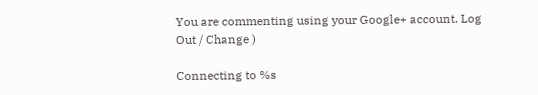You are commenting using your Google+ account. Log Out / Change )

Connecting to %s